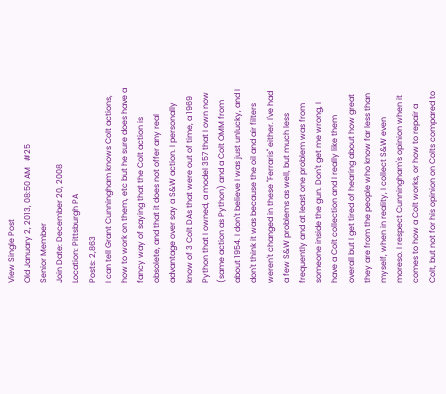View Single Post
Old January 2, 2013, 08:50 AM   #25
Senior Member
Join Date: December 20, 2008
Location: Pittsburgh PA
Posts: 2,863
I can tell Grant Cunningham knows Colt actions, how to work on them, etc but he sure does have a fancy way of saying that the Colt action is obsolete, and that it does not offer any real advantage over say a S&W action. I personally know of 3 Colt DAs that were out of time, a 1969 Python that I owned, a model 357 that I own now (same action as Python) and a Colt OMM from about 1954. I don't believe I was just unlucky, and I don't think it was because the oil and air filters weren't changed in these "Ferraris" either. I've had a few S&W problems as well, but much less frequently and at least one problem was from someone inside the gun. Don't get me wrong, I have a Colt collection and I really like them overall but I get tired of hearing about how great they are from the people who know far less than myself, when in reality, I collect S&W even moreso. I respect Cunningham's opinion when it comes to how a Colt works, or how to repair a Colt, but not for his opinion on Colts compared to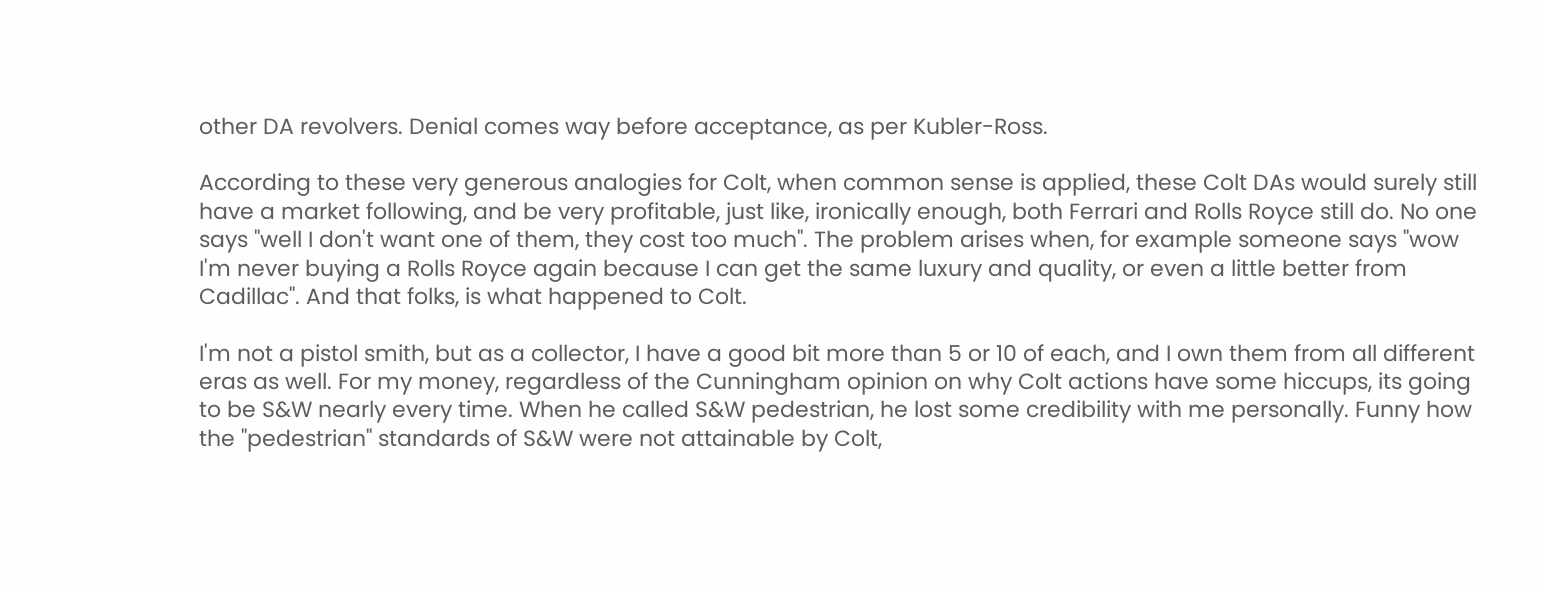other DA revolvers. Denial comes way before acceptance, as per Kubler-Ross.

According to these very generous analogies for Colt, when common sense is applied, these Colt DAs would surely still have a market following, and be very profitable, just like, ironically enough, both Ferrari and Rolls Royce still do. No one says "well I don't want one of them, they cost too much". The problem arises when, for example someone says "wow I'm never buying a Rolls Royce again because I can get the same luxury and quality, or even a little better from Cadillac". And that folks, is what happened to Colt.

I'm not a pistol smith, but as a collector, I have a good bit more than 5 or 10 of each, and I own them from all different eras as well. For my money, regardless of the Cunningham opinion on why Colt actions have some hiccups, its going to be S&W nearly every time. When he called S&W pedestrian, he lost some credibility with me personally. Funny how the "pedestrian" standards of S&W were not attainable by Colt,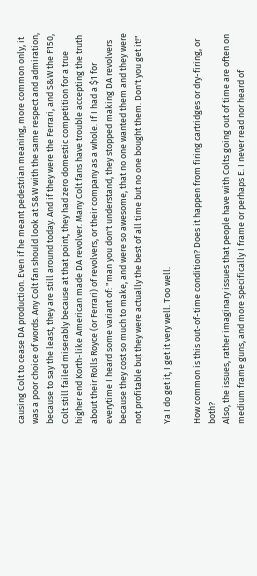causing Colt to cease DA production. Even if he meant pedestrian meaning, more common only, it was a poor choice of words. Any Colt fan should look at S&W with the same respect and admiration, because to say the least, they are still around today. And if they were the Ferrari, and S&W the F150, Colt still failed miserably because at that point, they had zero domestic competition for a true higher end Korth-like American made DA revolver. Many Colt fans have trouble accepting the truth about their Rolls Royce (or Ferrari) of revolvers, or their company as a whole. If I had a $1 for everytime I heard some variant of: "man you don't understand, they stopped making DA revolvers because they cost so much to make, and were so awesome, that no one wanted them and they were not profitable but they were actually the best of all time but no one bought them. Don't you get it!"

Ya I do get it, I get it very well. Too well.

How common is this out-of-time condition? Does it happen from firing cartridges or dry-firing, or both?
Also, the issues, rather imaginary issues that people have with Colts going out of time are often on medium frame guns, and more specifically I frame or perhaps E. I never read nor heard of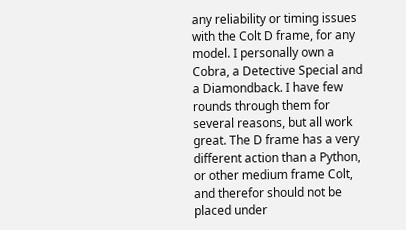any reliability or timing issues with the Colt D frame, for any model. I personally own a Cobra, a Detective Special and a Diamondback. I have few rounds through them for several reasons, but all work great. The D frame has a very different action than a Python, or other medium frame Colt, and therefor should not be placed under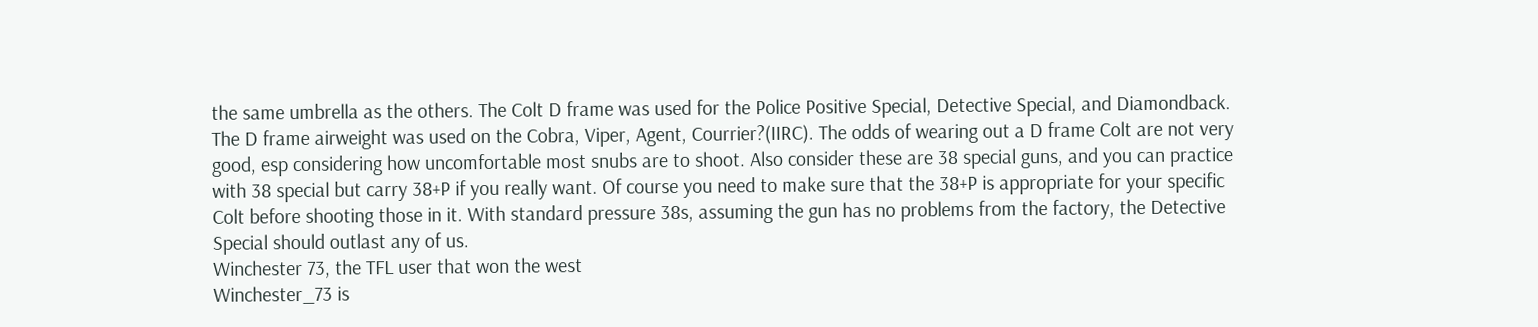the same umbrella as the others. The Colt D frame was used for the Police Positive Special, Detective Special, and Diamondback. The D frame airweight was used on the Cobra, Viper, Agent, Courrier?(IIRC). The odds of wearing out a D frame Colt are not very good, esp considering how uncomfortable most snubs are to shoot. Also consider these are 38 special guns, and you can practice with 38 special but carry 38+P if you really want. Of course you need to make sure that the 38+P is appropriate for your specific Colt before shooting those in it. With standard pressure 38s, assuming the gun has no problems from the factory, the Detective Special should outlast any of us.
Winchester 73, the TFL user that won the west
Winchester_73 is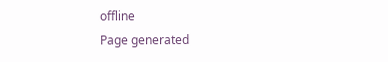offline
Page generated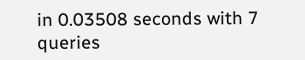in 0.03508 seconds with 7 queries